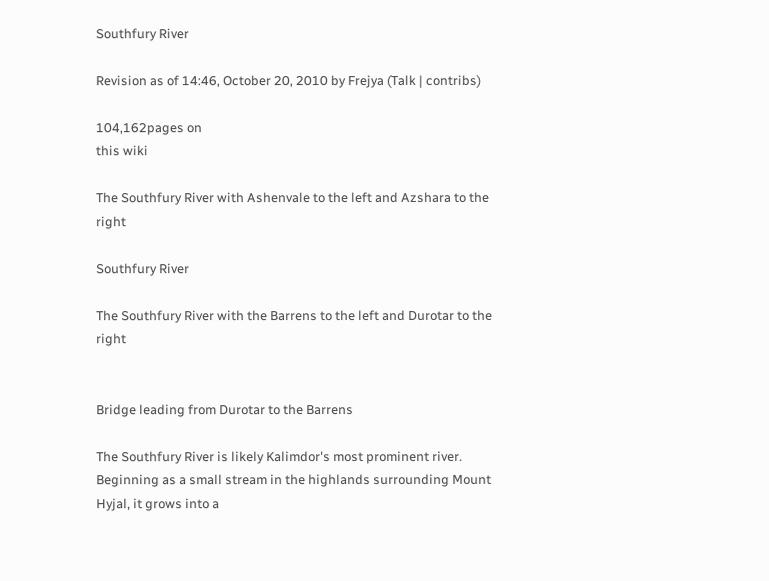Southfury River

Revision as of 14:46, October 20, 2010 by Frejya (Talk | contribs)

104,162pages on
this wiki

The Southfury River with Ashenvale to the left and Azshara to the right

Southfury River

The Southfury River with the Barrens to the left and Durotar to the right


Bridge leading from Durotar to the Barrens

The Southfury River is likely Kalimdor's most prominent river. Beginning as a small stream in the highlands surrounding Mount Hyjal, it grows into a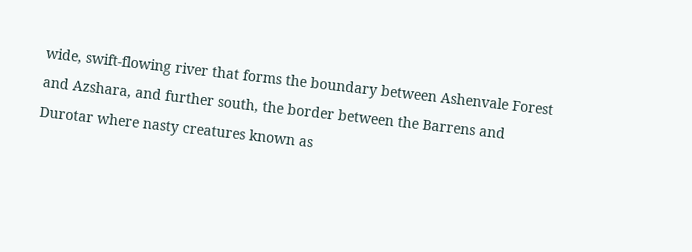wide, swift-flowing river that forms the boundary between Ashenvale Forest and Azshara, and further south, the border between the Barrens and Durotar where nasty creatures known as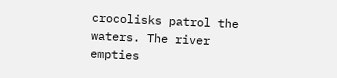crocolisks patrol the waters. The river empties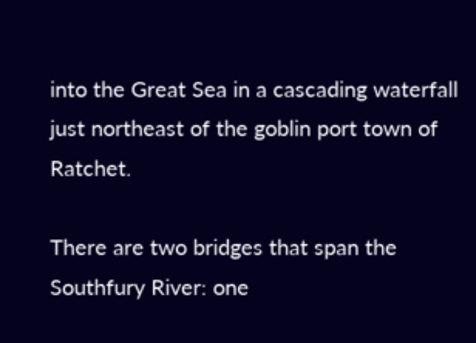into the Great Sea in a cascading waterfall just northeast of the goblin port town of Ratchet.

There are two bridges that span the Southfury River: one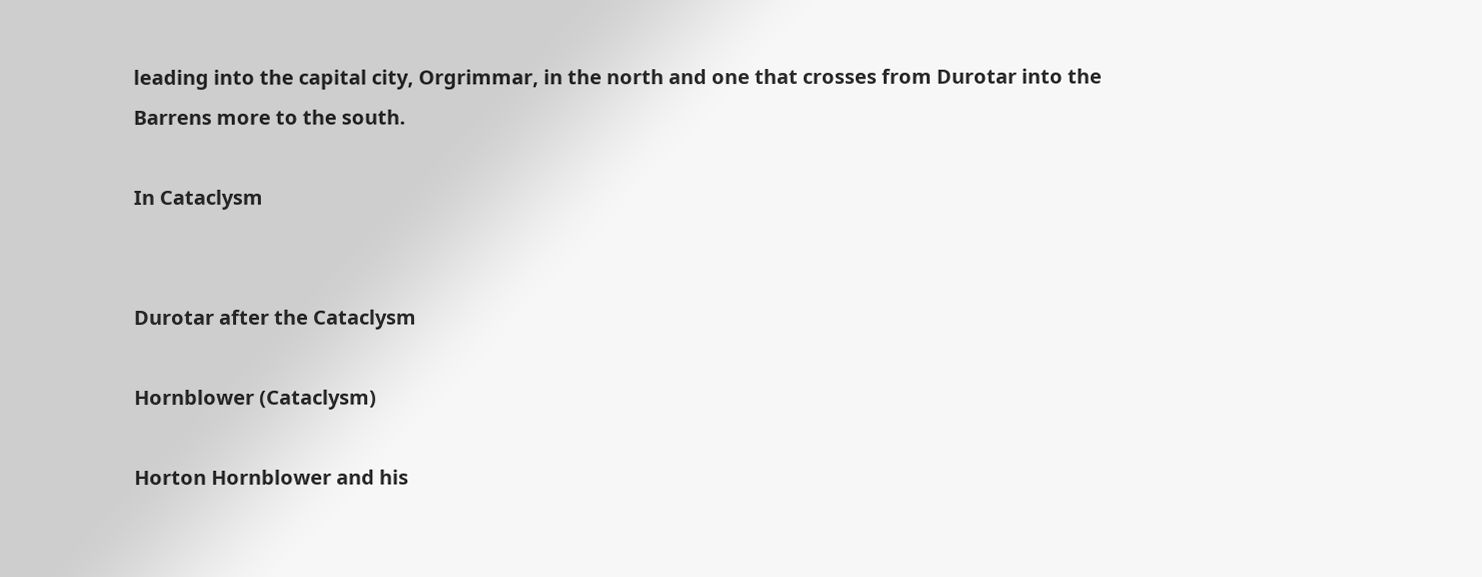leading into the capital city, Orgrimmar, in the north and one that crosses from Durotar into the Barrens more to the south.

In Cataclysm


Durotar after the Cataclysm

Hornblower (Cataclysm)

Horton Hornblower and his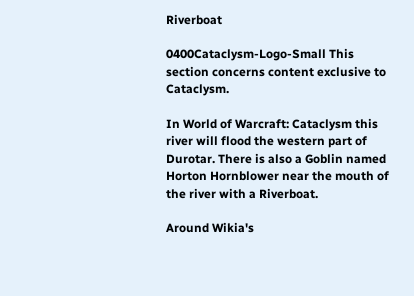Riverboat

0400Cataclysm-Logo-Small This section concerns content exclusive to Cataclysm.

In World of Warcraft: Cataclysm this river will flood the western part of Durotar. There is also a Goblin named Horton Hornblower near the mouth of the river with a Riverboat.

Around Wikia's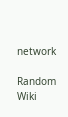network

Random Wiki